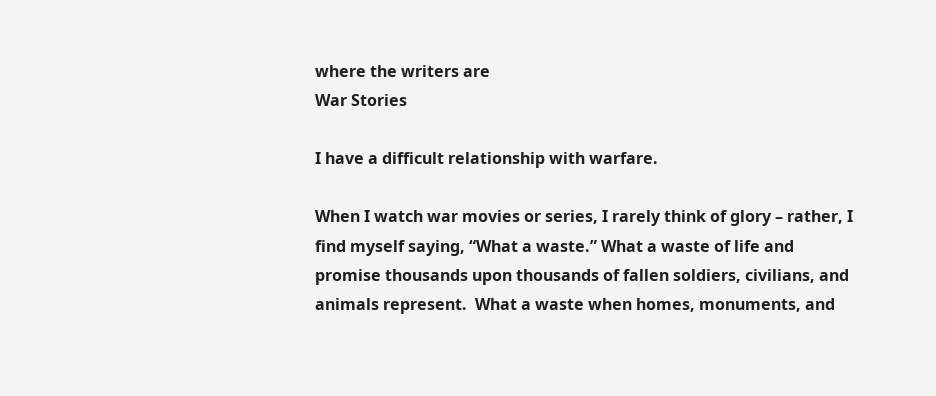where the writers are
War Stories

I have a difficult relationship with warfare.

When I watch war movies or series, I rarely think of glory – rather, I find myself saying, “What a waste.” What a waste of life and promise thousands upon thousands of fallen soldiers, civilians, and animals represent.  What a waste when homes, monuments, and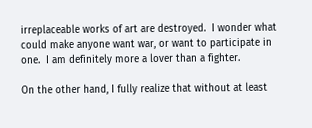irreplaceable works of art are destroyed.  I wonder what could make anyone want war, or want to participate in one.  I am definitely more a lover than a fighter.

On the other hand, I fully realize that without at least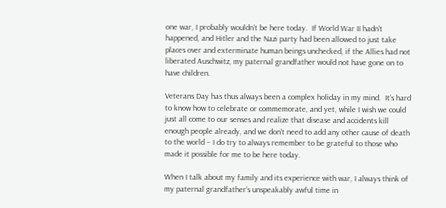one war, I probably wouldn’t be here today.  If World War II hadn’t happened, and Hitler and the Nazi party had been allowed to just take places over and exterminate human beings unchecked, if the Allies had not liberated Auschwitz, my paternal grandfather would not have gone on to have children.

Veterans Day has thus always been a complex holiday in my mind.  It’s hard to know how to celebrate or commemorate, and yet, while I wish we could just all come to our senses and realize that disease and accidents kill enough people already, and we don’t need to add any other cause of death to the world – I do try to always remember to be grateful to those who made it possible for me to be here today.

When I talk about my family and its experience with war, I always think of my paternal grandfather’s unspeakably awful time in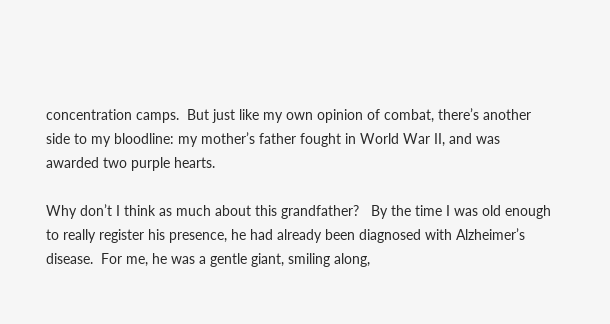concentration camps.  But just like my own opinion of combat, there’s another side to my bloodline: my mother’s father fought in World War II, and was awarded two purple hearts.

Why don’t I think as much about this grandfather?   By the time I was old enough to really register his presence, he had already been diagnosed with Alzheimer’s disease.  For me, he was a gentle giant, smiling along,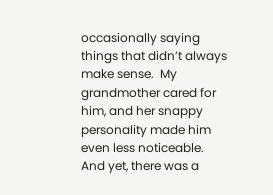occasionally saying things that didn’t always make sense.  My grandmother cared for him, and her snappy personality made him even less noticeable.  And yet, there was a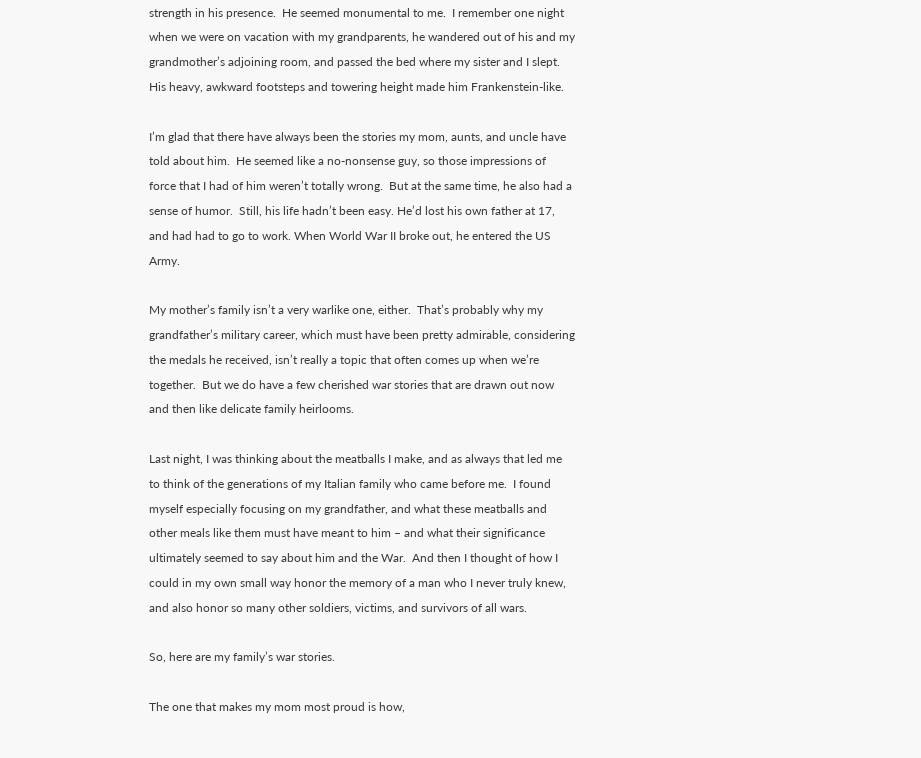strength in his presence.  He seemed monumental to me.  I remember one night when we were on vacation with my grandparents, he wandered out of his and my grandmother’s adjoining room, and passed the bed where my sister and I slept.  His heavy, awkward footsteps and towering height made him Frankenstein-like.

I’m glad that there have always been the stories my mom, aunts, and uncle have told about him.  He seemed like a no-nonsense guy, so those impressions of force that I had of him weren’t totally wrong.  But at the same time, he also had a sense of humor.  Still, his life hadn’t been easy. He’d lost his own father at 17, and had had to go to work. When World War II broke out, he entered the US Army.

My mother’s family isn’t a very warlike one, either.  That’s probably why my grandfather’s military career, which must have been pretty admirable, considering the medals he received, isn’t really a topic that often comes up when we’re together.  But we do have a few cherished war stories that are drawn out now and then like delicate family heirlooms.

Last night, I was thinking about the meatballs I make, and as always that led me to think of the generations of my Italian family who came before me.  I found myself especially focusing on my grandfather, and what these meatballs and other meals like them must have meant to him – and what their significance ultimately seemed to say about him and the War.  And then I thought of how I could in my own small way honor the memory of a man who I never truly knew, and also honor so many other soldiers, victims, and survivors of all wars.

So, here are my family’s war stories.

The one that makes my mom most proud is how,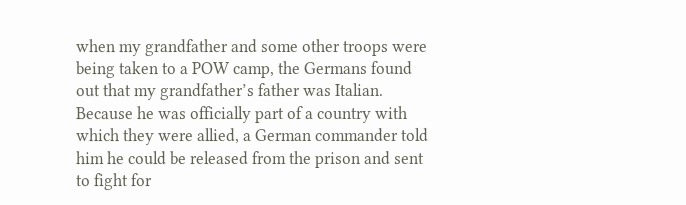when my grandfather and some other troops were being taken to a POW camp, the Germans found out that my grandfather’s father was Italian.  Because he was officially part of a country with which they were allied, a German commander told him he could be released from the prison and sent to fight for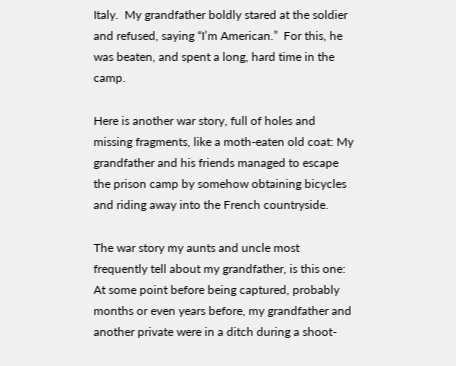Italy.  My grandfather boldly stared at the soldier and refused, saying “I’m American.”  For this, he was beaten, and spent a long, hard time in the camp.

Here is another war story, full of holes and missing fragments, like a moth-eaten old coat: My grandfather and his friends managed to escape the prison camp by somehow obtaining bicycles and riding away into the French countryside.

The war story my aunts and uncle most frequently tell about my grandfather, is this one: At some point before being captured, probably months or even years before, my grandfather and another private were in a ditch during a shoot-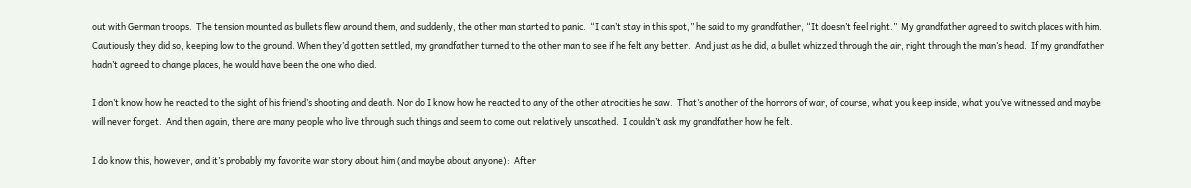out with German troops.  The tension mounted as bullets flew around them, and suddenly, the other man started to panic.  “I can’t stay in this spot,” he said to my grandfather, “It doesn’t feel right.”  My grandfather agreed to switch places with him.  Cautiously they did so, keeping low to the ground. When they’d gotten settled, my grandfather turned to the other man to see if he felt any better.  And just as he did, a bullet whizzed through the air, right through the man’s head.  If my grandfather hadn’t agreed to change places, he would have been the one who died.

I don’t know how he reacted to the sight of his friend’s shooting and death. Nor do I know how he reacted to any of the other atrocities he saw.  That’s another of the horrors of war, of course, what you keep inside, what you’ve witnessed and maybe will never forget.  And then again, there are many people who live through such things and seem to come out relatively unscathed.  I couldn’t ask my grandfather how he felt.

I do know this, however, and it’s probably my favorite war story about him (and maybe about anyone):  After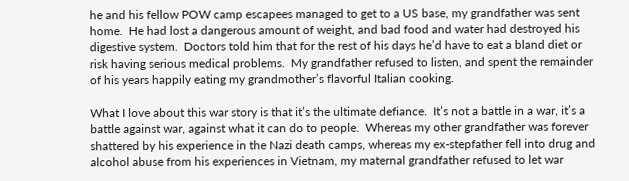he and his fellow POW camp escapees managed to get to a US base, my grandfather was sent home.  He had lost a dangerous amount of weight, and bad food and water had destroyed his digestive system.  Doctors told him that for the rest of his days he’d have to eat a bland diet or risk having serious medical problems.  My grandfather refused to listen, and spent the remainder of his years happily eating my grandmother’s flavorful Italian cooking.

What I love about this war story is that it’s the ultimate defiance.  It’s not a battle in a war, it’s a battle against war, against what it can do to people.  Whereas my other grandfather was forever shattered by his experience in the Nazi death camps, whereas my ex-stepfather fell into drug and alcohol abuse from his experiences in Vietnam, my maternal grandfather refused to let war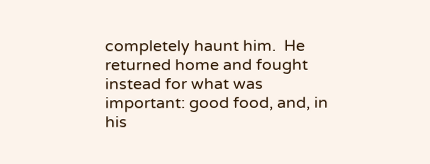completely haunt him.  He returned home and fought instead for what was important: good food, and, in his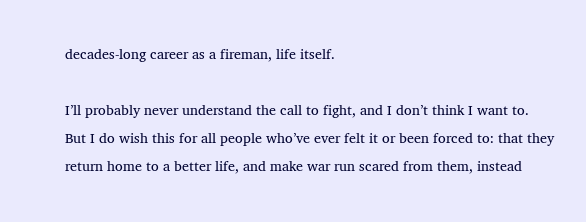decades-long career as a fireman, life itself.

I’ll probably never understand the call to fight, and I don’t think I want to.  But I do wish this for all people who’ve ever felt it or been forced to: that they return home to a better life, and make war run scared from them, instead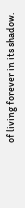of living forever in its shadow.